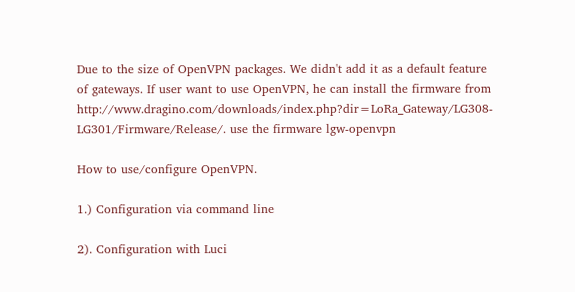Due to the size of OpenVPN packages. We didn't add it as a default feature of gateways. If user want to use OpenVPN, he can install the firmware from http://www.dragino.com/downloads/index.php?dir=LoRa_Gateway/LG308-LG301/Firmware/Release/. use the firmware lgw-openvpn

How to use/configure OpenVPN.

1.) Configuration via command line

2). Configuration with Luci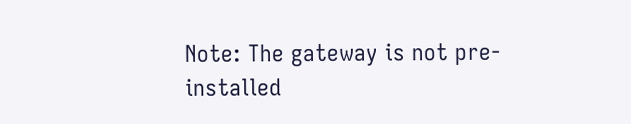Note: The gateway is not pre-installed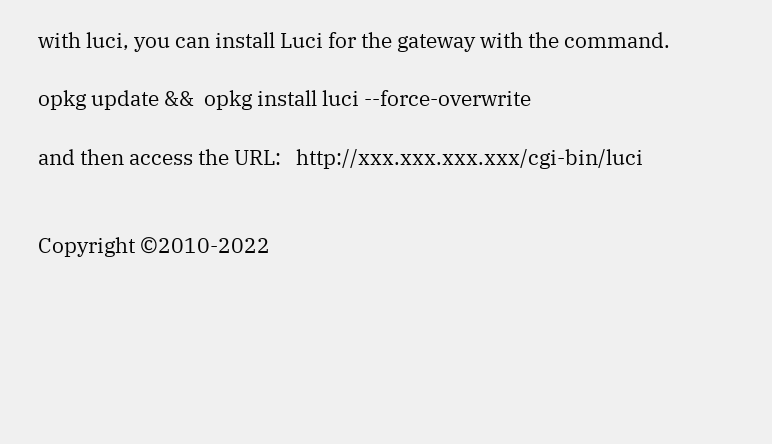with luci, you can install Luci for the gateway with the command.

opkg update &&  opkg install luci --force-overwrite

and then access the URL:   http://xxx.xxx.xxx.xxx/cgi-bin/luci


Copyright ©2010-2022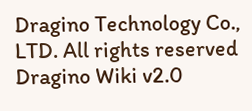Dragino Technology Co., LTD. All rights reserved
Dragino Wiki v2.0